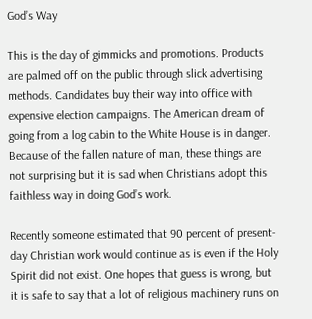God’s Way

This is the day of gimmicks and promotions. Products are palmed off on the public through slick advertising methods. Candidates buy their way into office with expensive election campaigns. The American dream of going from a log cabin to the White House is in danger. Because of the fallen nature of man, these things are not surprising but it is sad when Christians adopt this faithless way in doing God’s work.

Recently someone estimated that 90 percent of present-day Christian work would continue as is even if the Holy Spirit did not exist. One hopes that guess is wrong, but it is safe to say that a lot of religious machinery runs on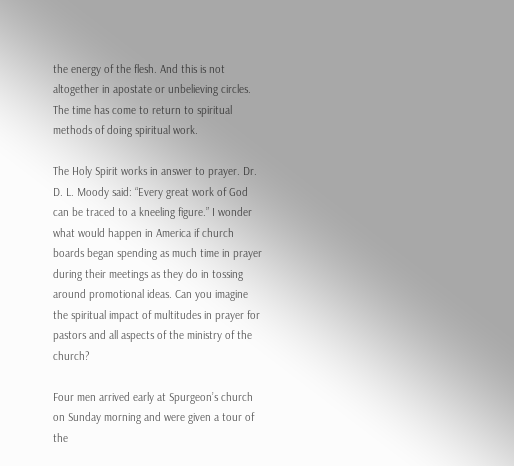the energy of the flesh. And this is not altogether in apostate or unbelieving circles. The time has come to return to spiritual methods of doing spiritual work.

The Holy Spirit works in answer to prayer. Dr. D. L. Moody said: “Every great work of God can be traced to a kneeling figure.” I wonder what would happen in America if church boards began spending as much time in prayer during their meetings as they do in tossing around promotional ideas. Can you imagine the spiritual impact of multitudes in prayer for pastors and all aspects of the ministry of the church?

Four men arrived early at Spurgeon’s church on Sunday morning and were given a tour of the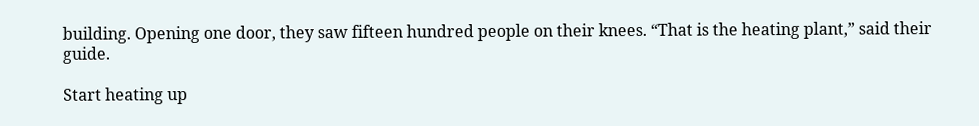building. Opening one door, they saw fifteen hundred people on their knees. “That is the heating plant,” said their guide.

Start heating up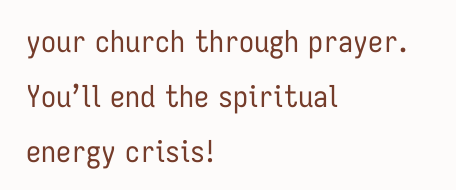your church through prayer. You’ll end the spiritual energy crisis!